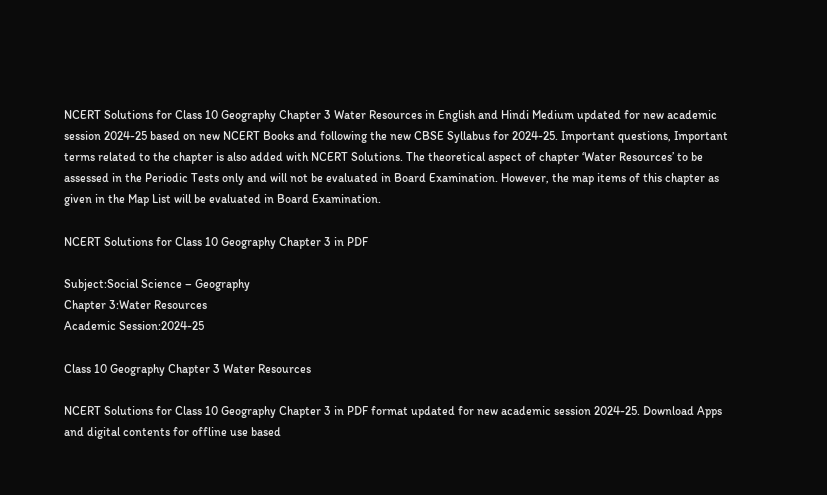NCERT Solutions for Class 10 Geography Chapter 3 Water Resources in English and Hindi Medium updated for new academic session 2024-25 based on new NCERT Books and following the new CBSE Syllabus for 2024-25. Important questions, Important terms related to the chapter is also added with NCERT Solutions. The theoretical aspect of chapter ‘Water Resources’ to be assessed in the Periodic Tests only and will not be evaluated in Board Examination. However, the map items of this chapter as given in the Map List will be evaluated in Board Examination.

NCERT Solutions for Class 10 Geography Chapter 3 in PDF

Subject:Social Science – Geography
Chapter 3:Water Resources
Academic Session:2024-25

Class 10 Geography Chapter 3 Water Resources

NCERT Solutions for Class 10 Geography Chapter 3 in PDF format updated for new academic session 2024-25. Download Apps and digital contents for offline use based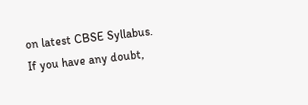on latest CBSE Syllabus. If you have any doubt,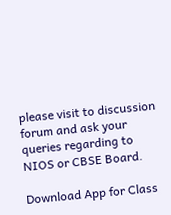please visit to discussion forum and ask your queries regarding to NIOS or CBSE Board.

Download App for Class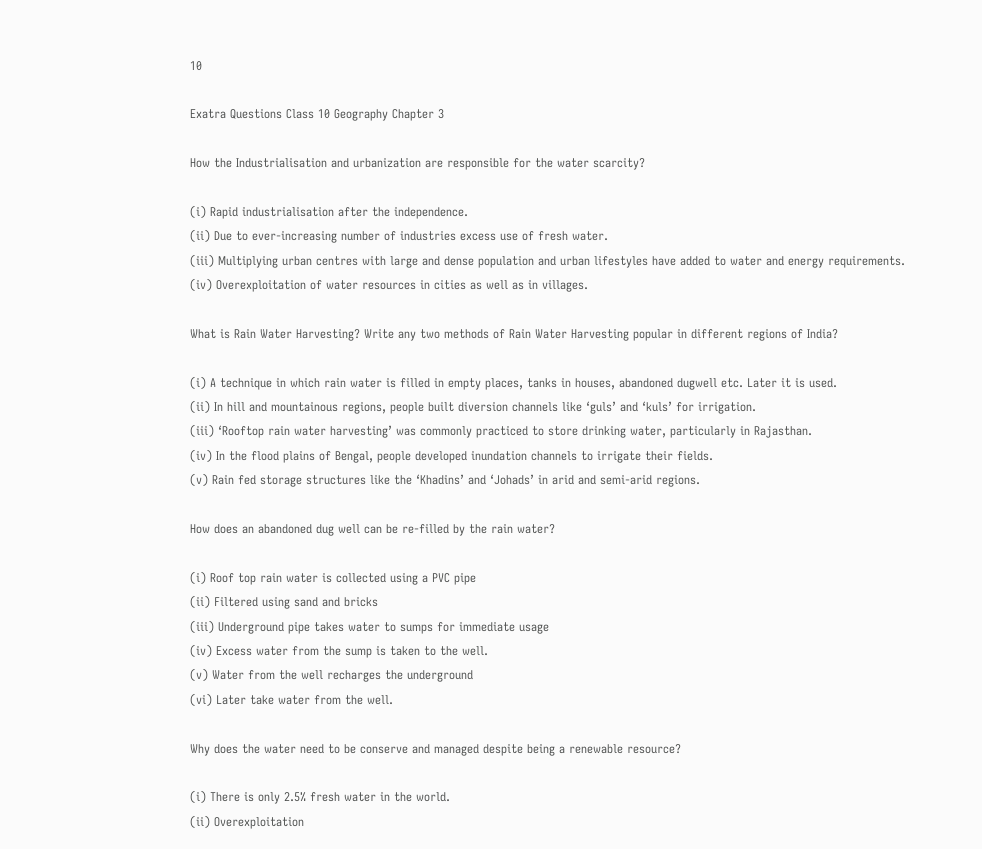10

Exatra Questions Class 10 Geography Chapter 3

How the Industrialisation and urbanization are responsible for the water scarcity?

(i) Rapid industrialisation after the independence.
(ii) Due to ever-increasing number of industries excess use of fresh water.
(iii) Multiplying urban centres with large and dense population and urban lifestyles have added to water and energy requirements.
(iv) Overexploitation of water resources in cities as well as in villages.

What is Rain Water Harvesting? Write any two methods of Rain Water Harvesting popular in different regions of India?

(i) A technique in which rain water is filled in empty places, tanks in houses, abandoned dugwell etc. Later it is used.
(ii) In hill and mountainous regions, people built diversion channels like ‘guls’ and ‘kuls’ for irrigation.
(iii) ‘Rooftop rain water harvesting’ was commonly practiced to store drinking water, particularly in Rajasthan.
(iv) In the flood plains of Bengal, people developed inundation channels to irrigate their fields.
(v) Rain fed storage structures like the ‘Khadins’ and ‘Johads’ in arid and semi-arid regions.

How does an abandoned dug well can be re-filled by the rain water?

(i) Roof top rain water is collected using a PVC pipe
(ii) Filtered using sand and bricks
(iii) Underground pipe takes water to sumps for immediate usage
(iv) Excess water from the sump is taken to the well.
(v) Water from the well recharges the underground
(vi) Later take water from the well.

Why does the water need to be conserve and managed despite being a renewable resource?

(i) There is only 2.5% fresh water in the world.
(ii) Overexploitation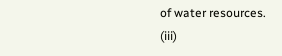of water resources.
(iii)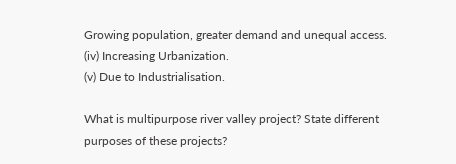Growing population, greater demand and unequal access.
(iv) Increasing Urbanization.
(v) Due to Industrialisation.

What is multipurpose river valley project? State different purposes of these projects?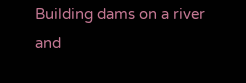Building dams on a river and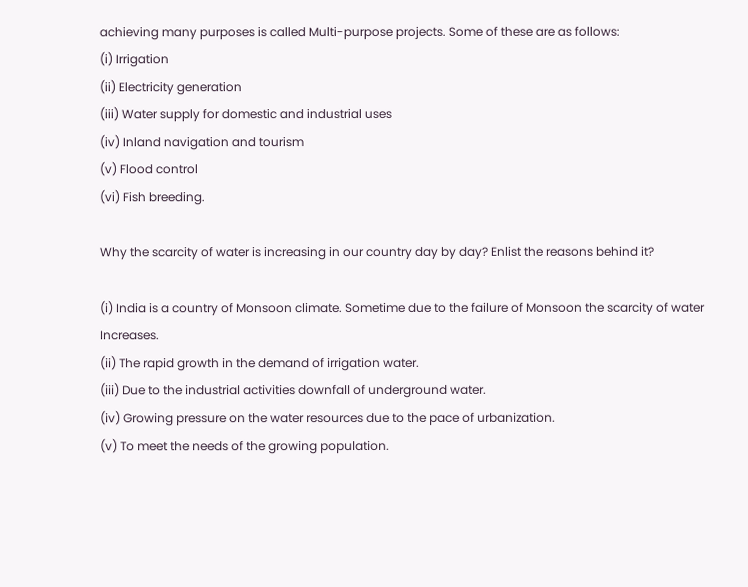achieving many purposes is called Multi-purpose projects. Some of these are as follows:
(i) Irrigation
(ii) Electricity generation
(iii) Water supply for domestic and industrial uses
(iv) Inland navigation and tourism
(v) Flood control
(vi) Fish breeding.

Why the scarcity of water is increasing in our country day by day? Enlist the reasons behind it?

(i) India is a country of Monsoon climate. Sometime due to the failure of Monsoon the scarcity of water Increases.
(ii) The rapid growth in the demand of irrigation water.
(iii) Due to the industrial activities downfall of underground water.
(iv) Growing pressure on the water resources due to the pace of urbanization.
(v) To meet the needs of the growing population.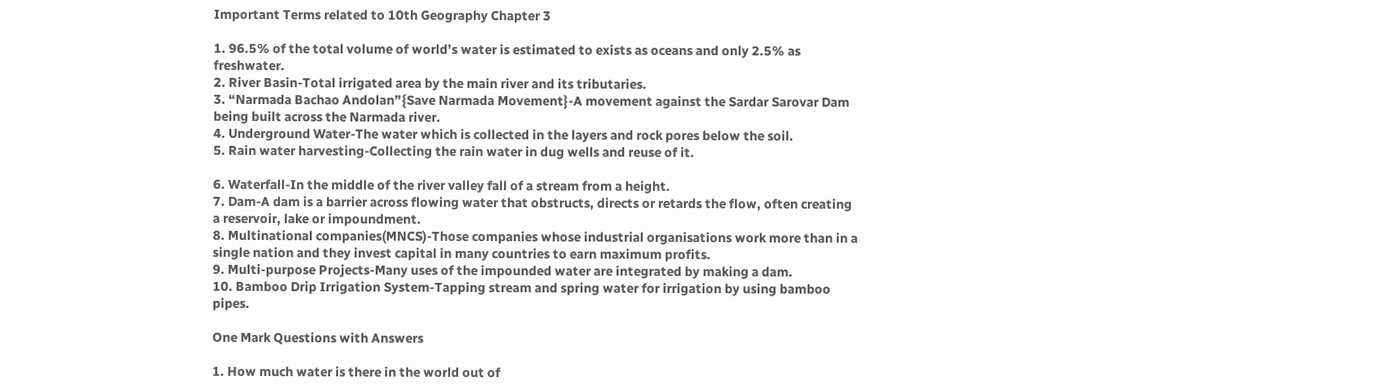Important Terms related to 10th Geography Chapter 3

1. 96.5% of the total volume of world’s water is estimated to exists as oceans and only 2.5% as freshwater.
2. River Basin-Total irrigated area by the main river and its tributaries.
3. “Narmada Bachao Andolan”{Save Narmada Movement}-A movement against the Sardar Sarovar Dam being built across the Narmada river.
4. Underground Water-The water which is collected in the layers and rock pores below the soil.
5. Rain water harvesting-Collecting the rain water in dug wells and reuse of it.

6. Waterfall-In the middle of the river valley fall of a stream from a height.
7. Dam-A dam is a barrier across flowing water that obstructs, directs or retards the flow, often creating a reservoir, lake or impoundment.
8. Multinational companies(MNCS)-Those companies whose industrial organisations work more than in a single nation and they invest capital in many countries to earn maximum profits.
9. Multi-purpose Projects-Many uses of the impounded water are integrated by making a dam.
10. Bamboo Drip Irrigation System-Tapping stream and spring water for irrigation by using bamboo pipes.

One Mark Questions with Answers

1. How much water is there in the world out of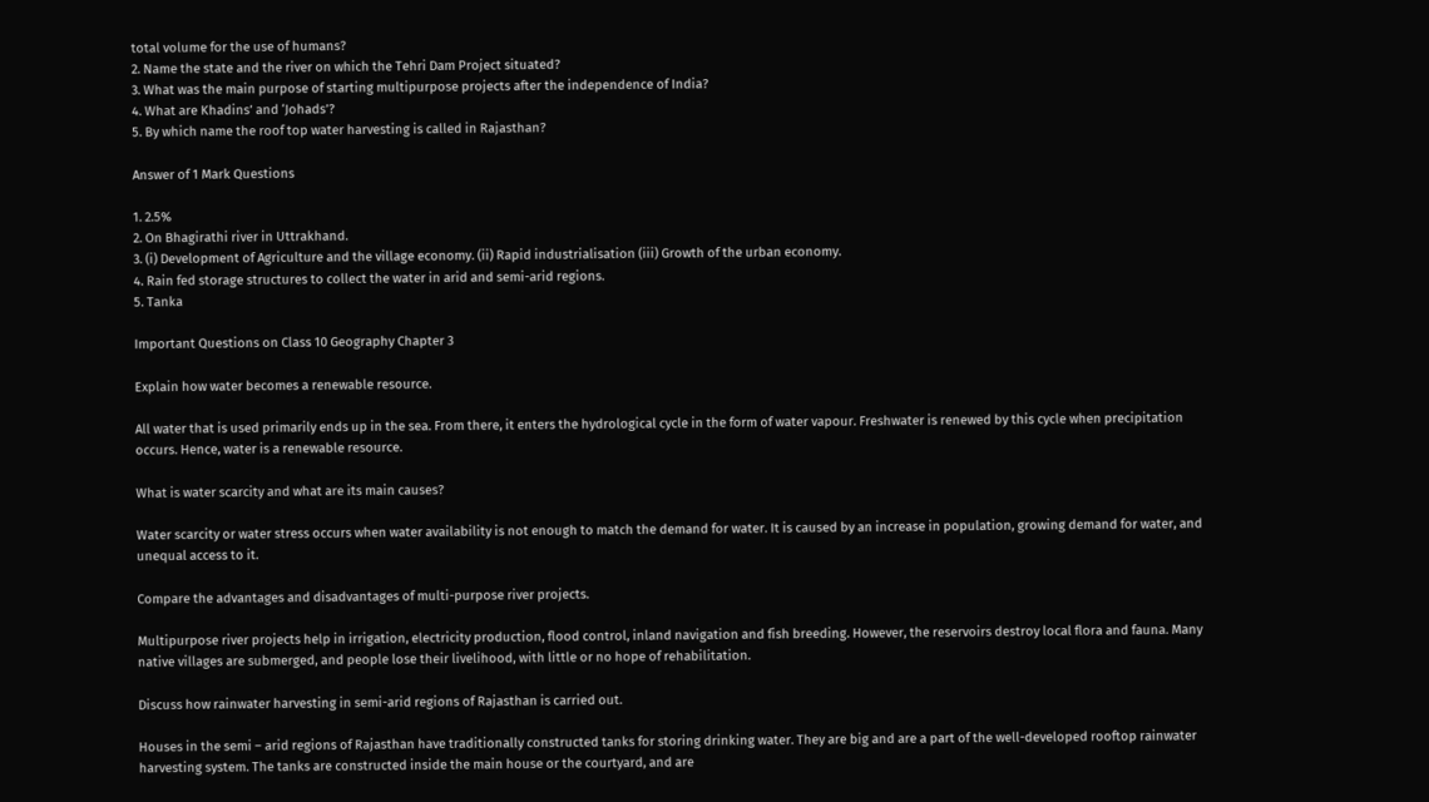total volume for the use of humans?
2. Name the state and the river on which the Tehri Dam Project situated?
3. What was the main purpose of starting multipurpose projects after the independence of India?
4. What are Khadins’ and ‘Johads’?
5. By which name the roof top water harvesting is called in Rajasthan?

Answer of 1 Mark Questions

1. 2.5%
2. On Bhagirathi river in Uttrakhand.
3. (i) Development of Agriculture and the village economy. (ii) Rapid industrialisation (iii) Growth of the urban economy.
4. Rain fed storage structures to collect the water in arid and semi-arid regions.
5. Tanka

Important Questions on Class 10 Geography Chapter 3

Explain how water becomes a renewable resource.

All water that is used primarily ends up in the sea. From there, it enters the hydrological cycle in the form of water vapour. Freshwater is renewed by this cycle when precipitation occurs. Hence, water is a renewable resource.

What is water scarcity and what are its main causes?

Water scarcity or water stress occurs when water availability is not enough to match the demand for water. It is caused by an increase in population, growing demand for water, and unequal access to it.

Compare the advantages and disadvantages of multi-purpose river projects.

Multipurpose river projects help in irrigation, electricity production, flood control, inland navigation and fish breeding. However, the reservoirs destroy local flora and fauna. Many native villages are submerged, and people lose their livelihood, with little or no hope of rehabilitation.

Discuss how rainwater harvesting in semi-arid regions of Rajasthan is carried out.

Houses in the semi – arid regions of Rajasthan have traditionally constructed tanks for storing drinking water. They are big and are a part of the well-developed rooftop rainwater harvesting system. The tanks are constructed inside the main house or the courtyard, and are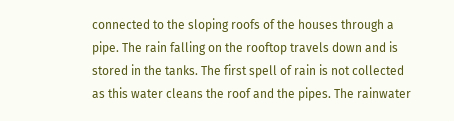connected to the sloping roofs of the houses through a pipe. The rain falling on the rooftop travels down and is stored in the tanks. The first spell of rain is not collected as this water cleans the roof and the pipes. The rainwater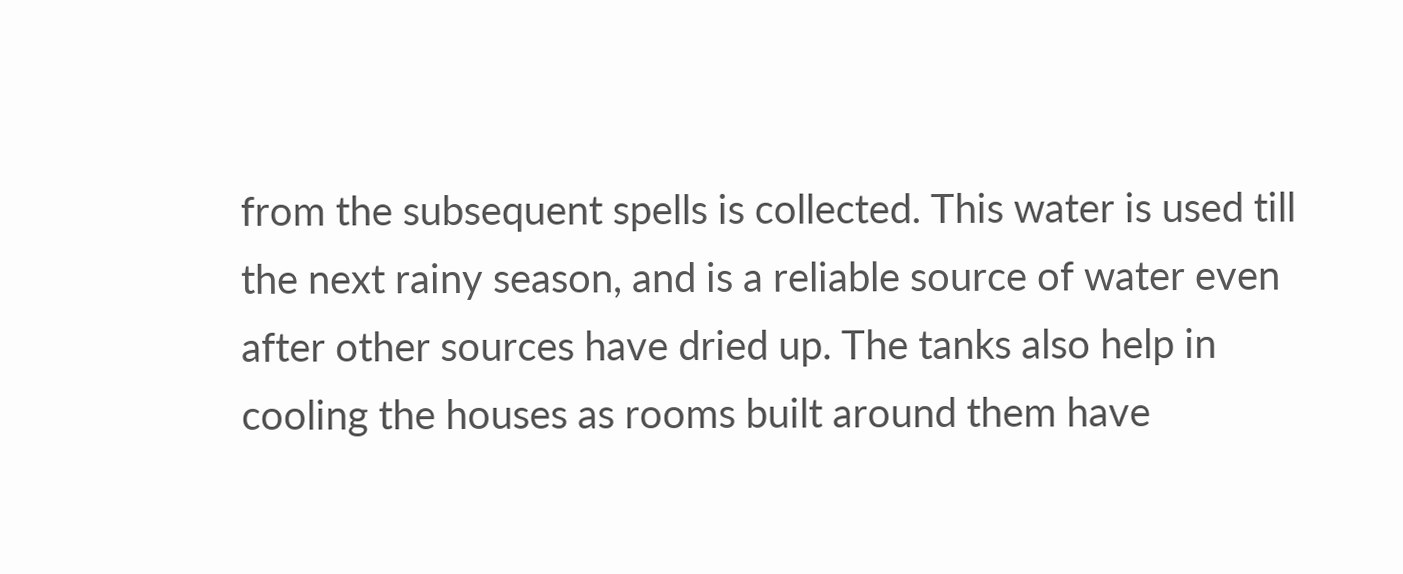from the subsequent spells is collected. This water is used till the next rainy season, and is a reliable source of water even after other sources have dried up. The tanks also help in cooling the houses as rooms built around them have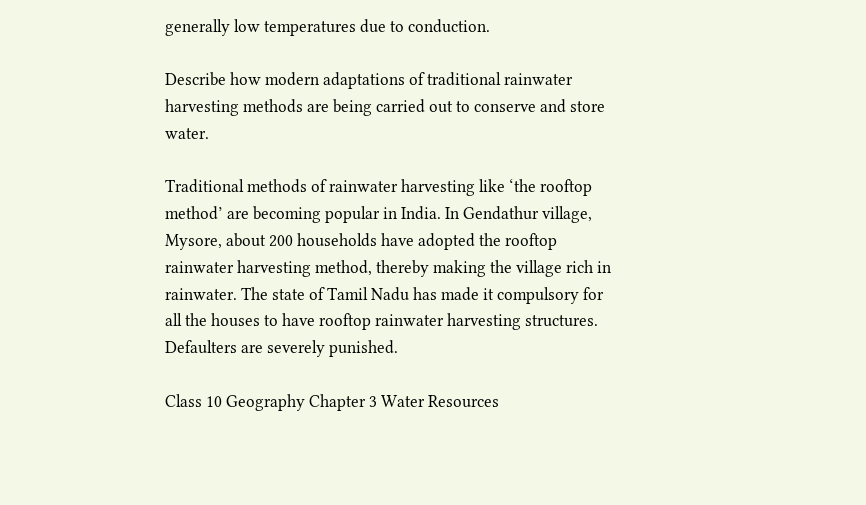generally low temperatures due to conduction.

Describe how modern adaptations of traditional rainwater harvesting methods are being carried out to conserve and store water.

Traditional methods of rainwater harvesting like ‘the rooftop method’ are becoming popular in India. In Gendathur village, Mysore, about 200 households have adopted the rooftop rainwater harvesting method, thereby making the village rich in rainwater. The state of Tamil Nadu has made it compulsory for all the houses to have rooftop rainwater harvesting structures. Defaulters are severely punished.

Class 10 Geography Chapter 3 Water Resources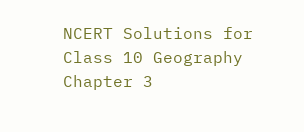NCERT Solutions for Class 10 Geography Chapter 3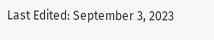Last Edited: September 3, 2023